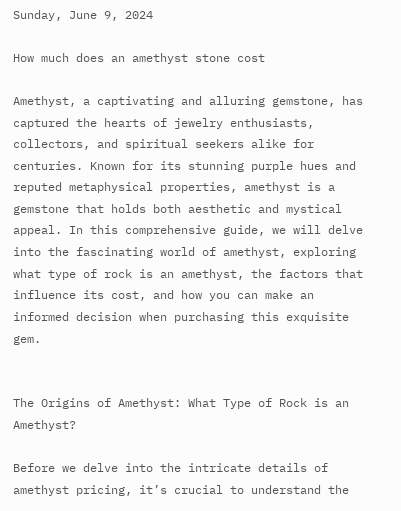Sunday, June 9, 2024

How much does an amethyst stone cost

Amethyst, a captivating and alluring gemstone, has captured the hearts of jewelry enthusiasts, collectors, and spiritual seekers alike for centuries. Known for its stunning purple hues and reputed metaphysical properties, amethyst is a gemstone that holds both aesthetic and mystical appeal. In this comprehensive guide, we will delve into the fascinating world of amethyst, exploring what type of rock is an amethyst, the factors that influence its cost, and how you can make an informed decision when purchasing this exquisite gem.


The Origins of Amethyst: What Type of Rock is an Amethyst?

Before we delve into the intricate details of amethyst pricing, it’s crucial to understand the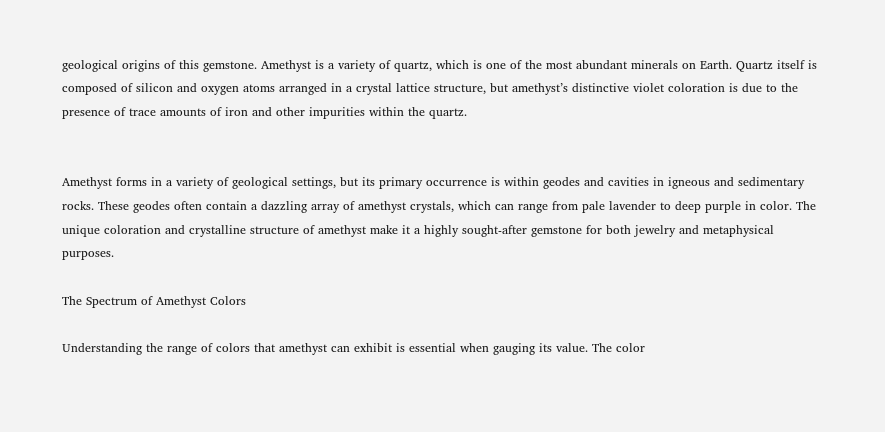geological origins of this gemstone. Amethyst is a variety of quartz, which is one of the most abundant minerals on Earth. Quartz itself is composed of silicon and oxygen atoms arranged in a crystal lattice structure, but amethyst’s distinctive violet coloration is due to the presence of trace amounts of iron and other impurities within the quartz.


Amethyst forms in a variety of geological settings, but its primary occurrence is within geodes and cavities in igneous and sedimentary rocks. These geodes often contain a dazzling array of amethyst crystals, which can range from pale lavender to deep purple in color. The unique coloration and crystalline structure of amethyst make it a highly sought-after gemstone for both jewelry and metaphysical purposes.

The Spectrum of Amethyst Colors

Understanding the range of colors that amethyst can exhibit is essential when gauging its value. The color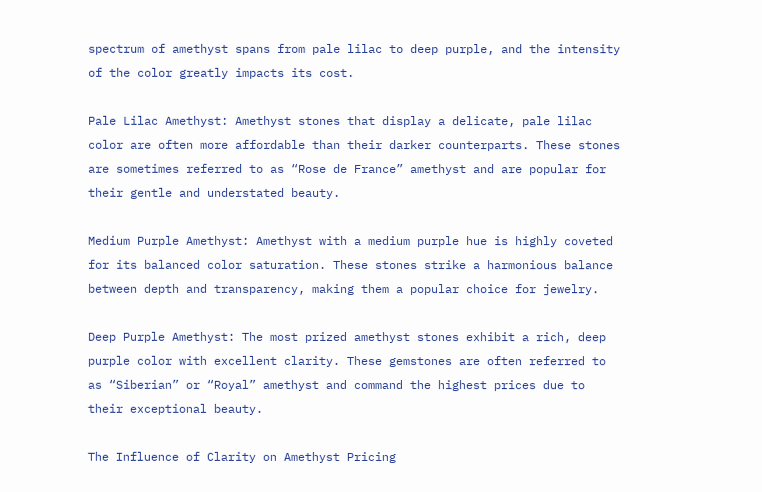spectrum of amethyst spans from pale lilac to deep purple, and the intensity of the color greatly impacts its cost.

Pale Lilac Amethyst: Amethyst stones that display a delicate, pale lilac color are often more affordable than their darker counterparts. These stones are sometimes referred to as “Rose de France” amethyst and are popular for their gentle and understated beauty.

Medium Purple Amethyst: Amethyst with a medium purple hue is highly coveted for its balanced color saturation. These stones strike a harmonious balance between depth and transparency, making them a popular choice for jewelry.

Deep Purple Amethyst: The most prized amethyst stones exhibit a rich, deep purple color with excellent clarity. These gemstones are often referred to as “Siberian” or “Royal” amethyst and command the highest prices due to their exceptional beauty.

The Influence of Clarity on Amethyst Pricing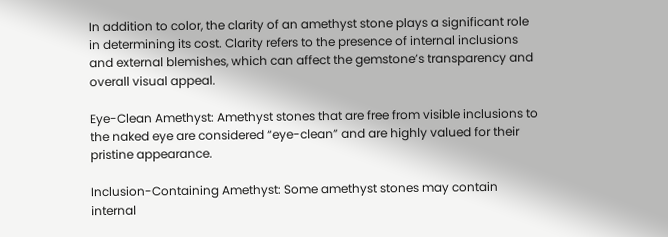In addition to color, the clarity of an amethyst stone plays a significant role in determining its cost. Clarity refers to the presence of internal inclusions and external blemishes, which can affect the gemstone’s transparency and overall visual appeal.

Eye-Clean Amethyst: Amethyst stones that are free from visible inclusions to the naked eye are considered “eye-clean” and are highly valued for their pristine appearance.

Inclusion-Containing Amethyst: Some amethyst stones may contain internal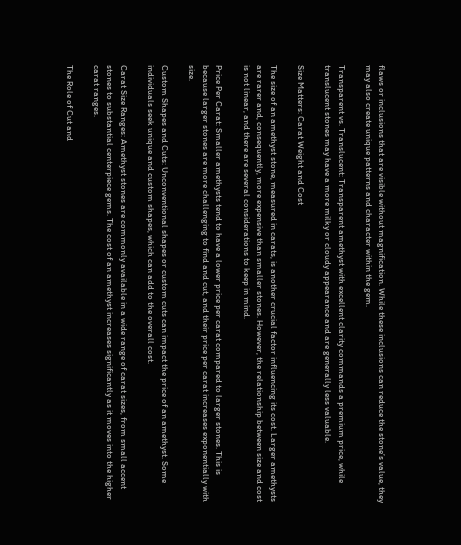flaws or inclusions that are visible without magnification. While these inclusions can reduce the stone’s value, they may also create unique patterns and character within the gem.

Transparent vs. Translucent: Transparent amethyst with excellent clarity commands a premium price, while translucent stones may have a more milky or cloudy appearance and are generally less valuable.

Size Matters: Carat Weight and Cost

The size of an amethyst stone, measured in carats, is another crucial factor influencing its cost. Larger amethysts are rarer and, consequently, more expensive than smaller stones. However, the relationship between size and cost is not linear, and there are several considerations to keep in mind.

Price Per Carat: Smaller amethysts tend to have a lower price per carat compared to larger stones. This is because larger stones are more challenging to find and cut, and their price per carat increases exponentially with size.

Custom Shapes and Cuts: Unconventional shapes or custom cuts can impact the price of an amethyst. Some individuals seek unique and custom shapes, which can add to the overall cost.

Carat Size Ranges: Amethyst stones are commonly available in a wide range of carat sizes, from small accent stones to substantial centerpiece gems. The cost of an amethyst increases significantly as it moves into the higher carat ranges.

The Role of Cut and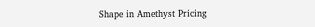Shape in Amethyst Pricing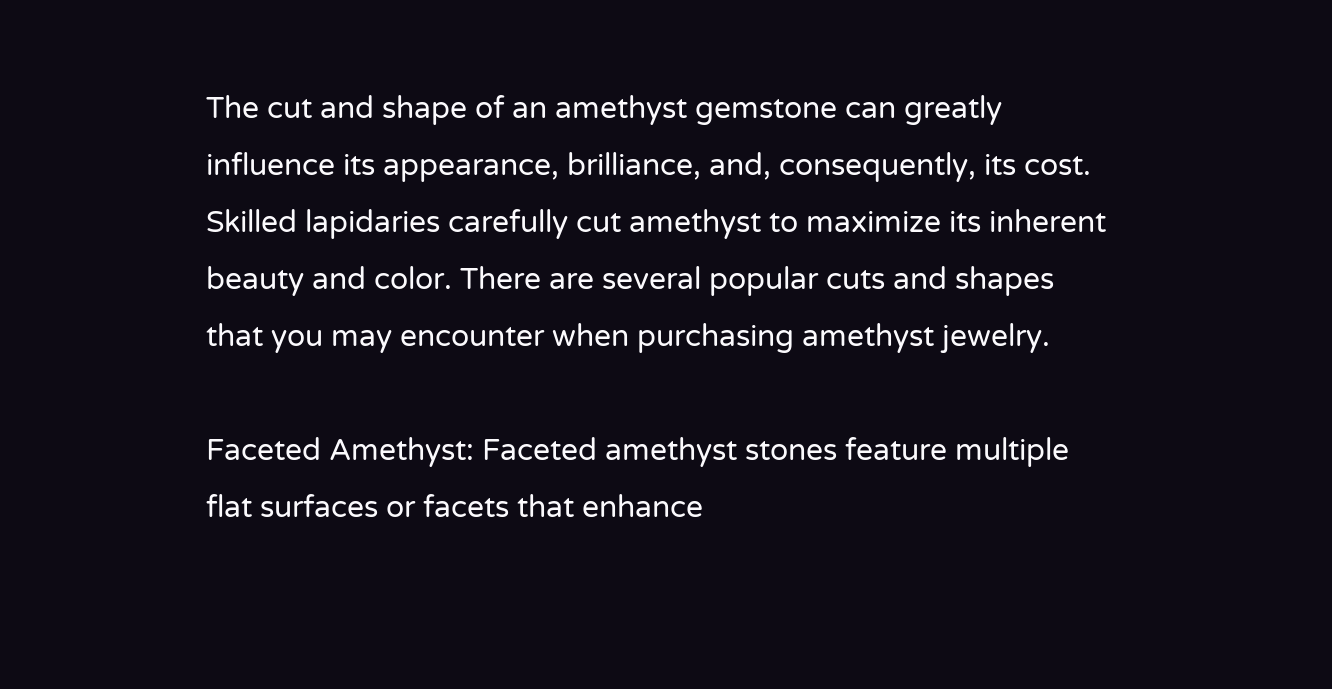The cut and shape of an amethyst gemstone can greatly influence its appearance, brilliance, and, consequently, its cost. Skilled lapidaries carefully cut amethyst to maximize its inherent beauty and color. There are several popular cuts and shapes that you may encounter when purchasing amethyst jewelry.

Faceted Amethyst: Faceted amethyst stones feature multiple flat surfaces or facets that enhance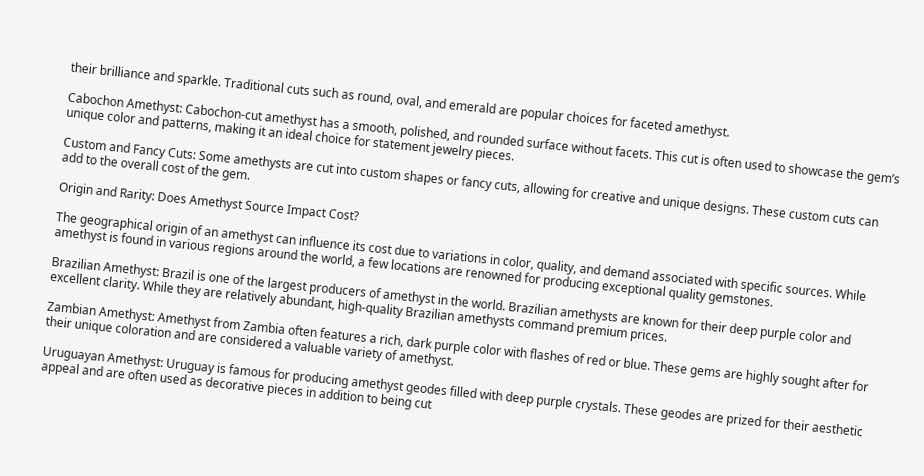their brilliance and sparkle. Traditional cuts such as round, oval, and emerald are popular choices for faceted amethyst.

Cabochon Amethyst: Cabochon-cut amethyst has a smooth, polished, and rounded surface without facets. This cut is often used to showcase the gem’s unique color and patterns, making it an ideal choice for statement jewelry pieces.

Custom and Fancy Cuts: Some amethysts are cut into custom shapes or fancy cuts, allowing for creative and unique designs. These custom cuts can add to the overall cost of the gem.

Origin and Rarity: Does Amethyst Source Impact Cost?

The geographical origin of an amethyst can influence its cost due to variations in color, quality, and demand associated with specific sources. While amethyst is found in various regions around the world, a few locations are renowned for producing exceptional quality gemstones.

Brazilian Amethyst: Brazil is one of the largest producers of amethyst in the world. Brazilian amethysts are known for their deep purple color and excellent clarity. While they are relatively abundant, high-quality Brazilian amethysts command premium prices.

Zambian Amethyst: Amethyst from Zambia often features a rich, dark purple color with flashes of red or blue. These gems are highly sought after for their unique coloration and are considered a valuable variety of amethyst.

Uruguayan Amethyst: Uruguay is famous for producing amethyst geodes filled with deep purple crystals. These geodes are prized for their aesthetic appeal and are often used as decorative pieces in addition to being cut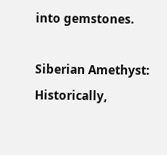into gemstones.

Siberian Amethyst: Historically,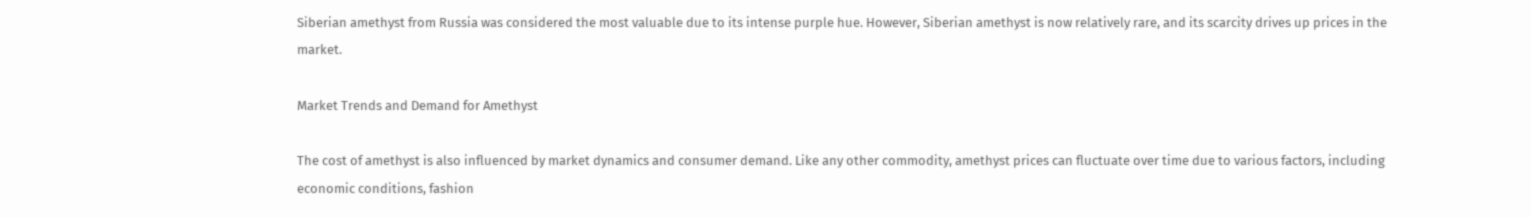Siberian amethyst from Russia was considered the most valuable due to its intense purple hue. However, Siberian amethyst is now relatively rare, and its scarcity drives up prices in the market.

Market Trends and Demand for Amethyst

The cost of amethyst is also influenced by market dynamics and consumer demand. Like any other commodity, amethyst prices can fluctuate over time due to various factors, including economic conditions, fashion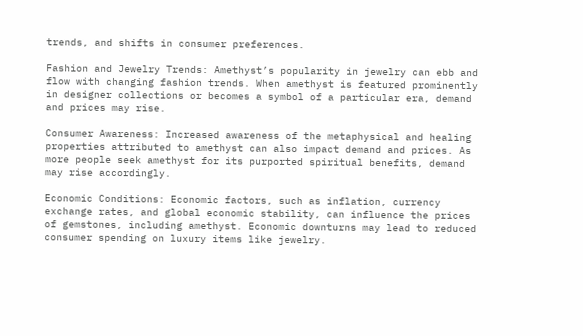trends, and shifts in consumer preferences.

Fashion and Jewelry Trends: Amethyst’s popularity in jewelry can ebb and flow with changing fashion trends. When amethyst is featured prominently in designer collections or becomes a symbol of a particular era, demand and prices may rise.

Consumer Awareness: Increased awareness of the metaphysical and healing properties attributed to amethyst can also impact demand and prices. As more people seek amethyst for its purported spiritual benefits, demand may rise accordingly.

Economic Conditions: Economic factors, such as inflation, currency exchange rates, and global economic stability, can influence the prices of gemstones, including amethyst. Economic downturns may lead to reduced consumer spending on luxury items like jewelry.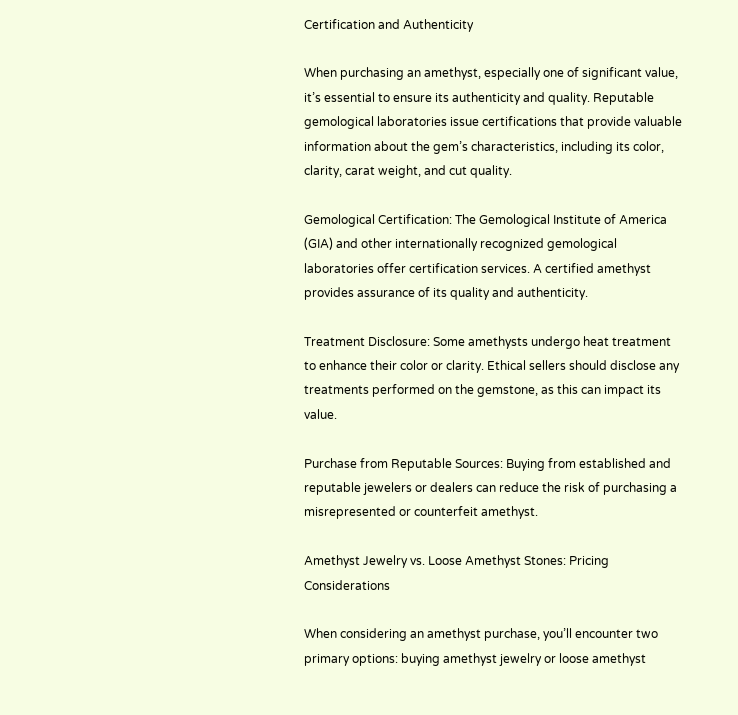Certification and Authenticity

When purchasing an amethyst, especially one of significant value, it’s essential to ensure its authenticity and quality. Reputable gemological laboratories issue certifications that provide valuable information about the gem’s characteristics, including its color, clarity, carat weight, and cut quality.

Gemological Certification: The Gemological Institute of America (GIA) and other internationally recognized gemological laboratories offer certification services. A certified amethyst provides assurance of its quality and authenticity.

Treatment Disclosure: Some amethysts undergo heat treatment to enhance their color or clarity. Ethical sellers should disclose any treatments performed on the gemstone, as this can impact its value.

Purchase from Reputable Sources: Buying from established and reputable jewelers or dealers can reduce the risk of purchasing a misrepresented or counterfeit amethyst.

Amethyst Jewelry vs. Loose Amethyst Stones: Pricing Considerations

When considering an amethyst purchase, you’ll encounter two primary options: buying amethyst jewelry or loose amethyst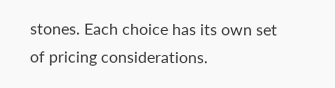stones. Each choice has its own set of pricing considerations.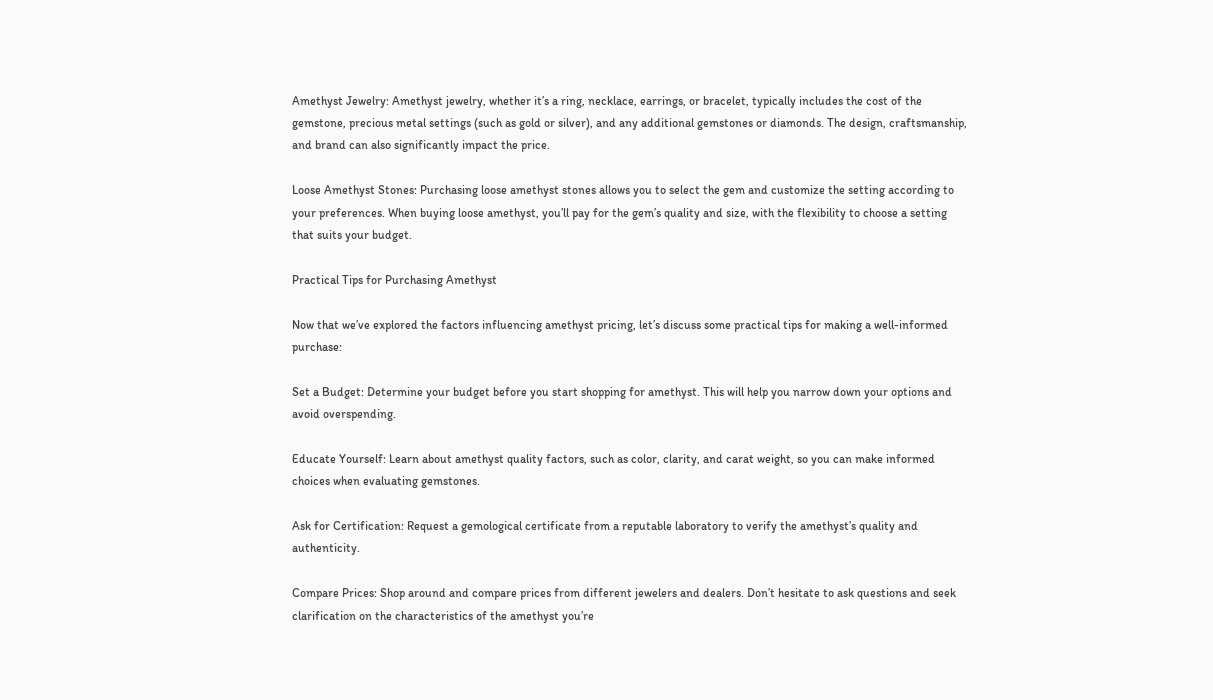Amethyst Jewelry: Amethyst jewelry, whether it’s a ring, necklace, earrings, or bracelet, typically includes the cost of the gemstone, precious metal settings (such as gold or silver), and any additional gemstones or diamonds. The design, craftsmanship, and brand can also significantly impact the price.

Loose Amethyst Stones: Purchasing loose amethyst stones allows you to select the gem and customize the setting according to your preferences. When buying loose amethyst, you’ll pay for the gem’s quality and size, with the flexibility to choose a setting that suits your budget.

Practical Tips for Purchasing Amethyst

Now that we’ve explored the factors influencing amethyst pricing, let’s discuss some practical tips for making a well-informed purchase:

Set a Budget: Determine your budget before you start shopping for amethyst. This will help you narrow down your options and avoid overspending.

Educate Yourself: Learn about amethyst quality factors, such as color, clarity, and carat weight, so you can make informed choices when evaluating gemstones.

Ask for Certification: Request a gemological certificate from a reputable laboratory to verify the amethyst’s quality and authenticity.

Compare Prices: Shop around and compare prices from different jewelers and dealers. Don’t hesitate to ask questions and seek clarification on the characteristics of the amethyst you’re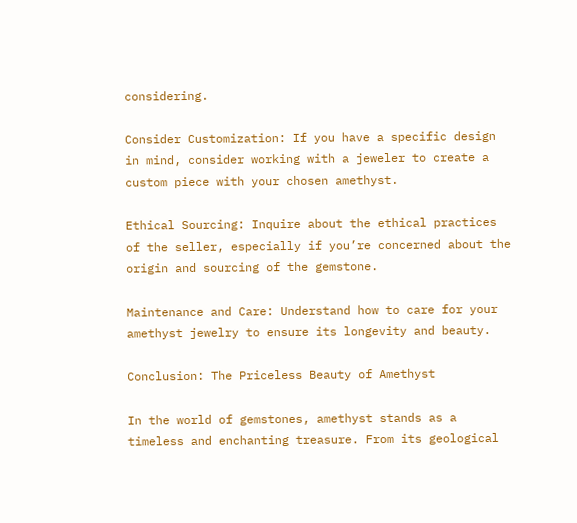considering.

Consider Customization: If you have a specific design in mind, consider working with a jeweler to create a custom piece with your chosen amethyst.

Ethical Sourcing: Inquire about the ethical practices of the seller, especially if you’re concerned about the origin and sourcing of the gemstone.

Maintenance and Care: Understand how to care for your amethyst jewelry to ensure its longevity and beauty.

Conclusion: The Priceless Beauty of Amethyst

In the world of gemstones, amethyst stands as a timeless and enchanting treasure. From its geological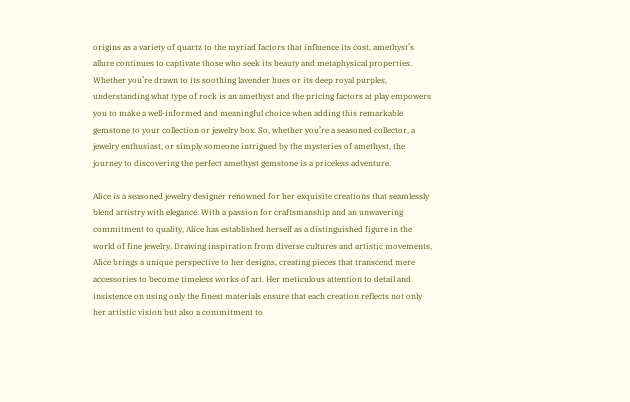origins as a variety of quartz to the myriad factors that influence its cost, amethyst’s allure continues to captivate those who seek its beauty and metaphysical properties. Whether you’re drawn to its soothing lavender hues or its deep royal purples, understanding what type of rock is an amethyst and the pricing factors at play empowers you to make a well-informed and meaningful choice when adding this remarkable gemstone to your collection or jewelry box. So, whether you’re a seasoned collector, a jewelry enthusiast, or simply someone intrigued by the mysteries of amethyst, the journey to discovering the perfect amethyst gemstone is a priceless adventure.

Alice is a seasoned jewelry designer renowned for her exquisite creations that seamlessly blend artistry with elegance. With a passion for craftsmanship and an unwavering commitment to quality, Alice has established herself as a distinguished figure in the world of fine jewelry. Drawing inspiration from diverse cultures and artistic movements, Alice brings a unique perspective to her designs, creating pieces that transcend mere accessories to become timeless works of art. Her meticulous attention to detail and insistence on using only the finest materials ensure that each creation reflects not only her artistic vision but also a commitment to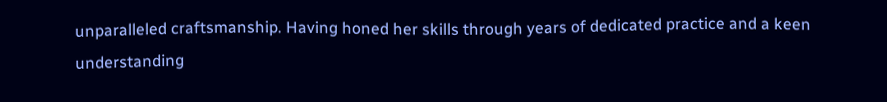unparalleled craftsmanship. Having honed her skills through years of dedicated practice and a keen understanding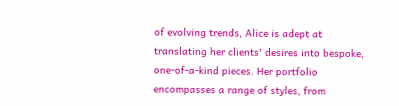of evolving trends, Alice is adept at translating her clients' desires into bespoke, one-of-a-kind pieces. Her portfolio encompasses a range of styles, from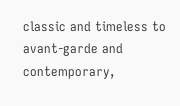classic and timeless to avant-garde and contemporary,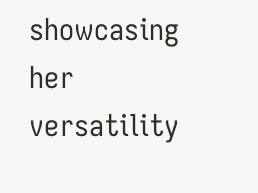showcasing her versatility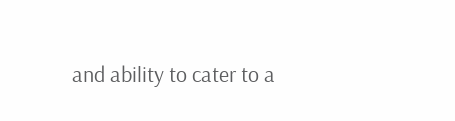and ability to cater to a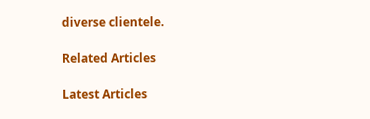diverse clientele.

Related Articles

Latest Articles